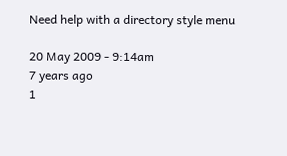Need help with a directory style menu

20 May 2009 - 9:14am
7 years ago
1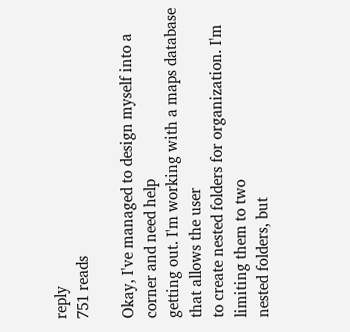reply
751 reads

Okay, I've managed to design myself into a corner and need help
getting out. I'm working with a maps database that allows the user
to create nested folders for organization. I'm limiting them to two
nested folders, but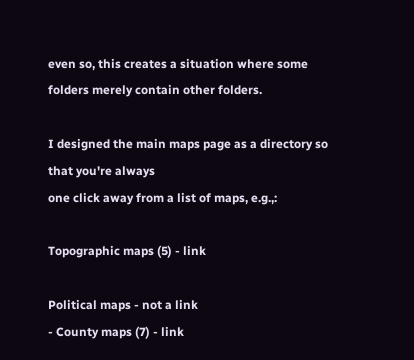even so, this creates a situation where some
folders merely contain other folders.

I designed the main maps page as a directory so that you're always
one click away from a list of maps, e.g.,:

Topographic maps (5) - link

Political maps - not a link
- County maps (7) - link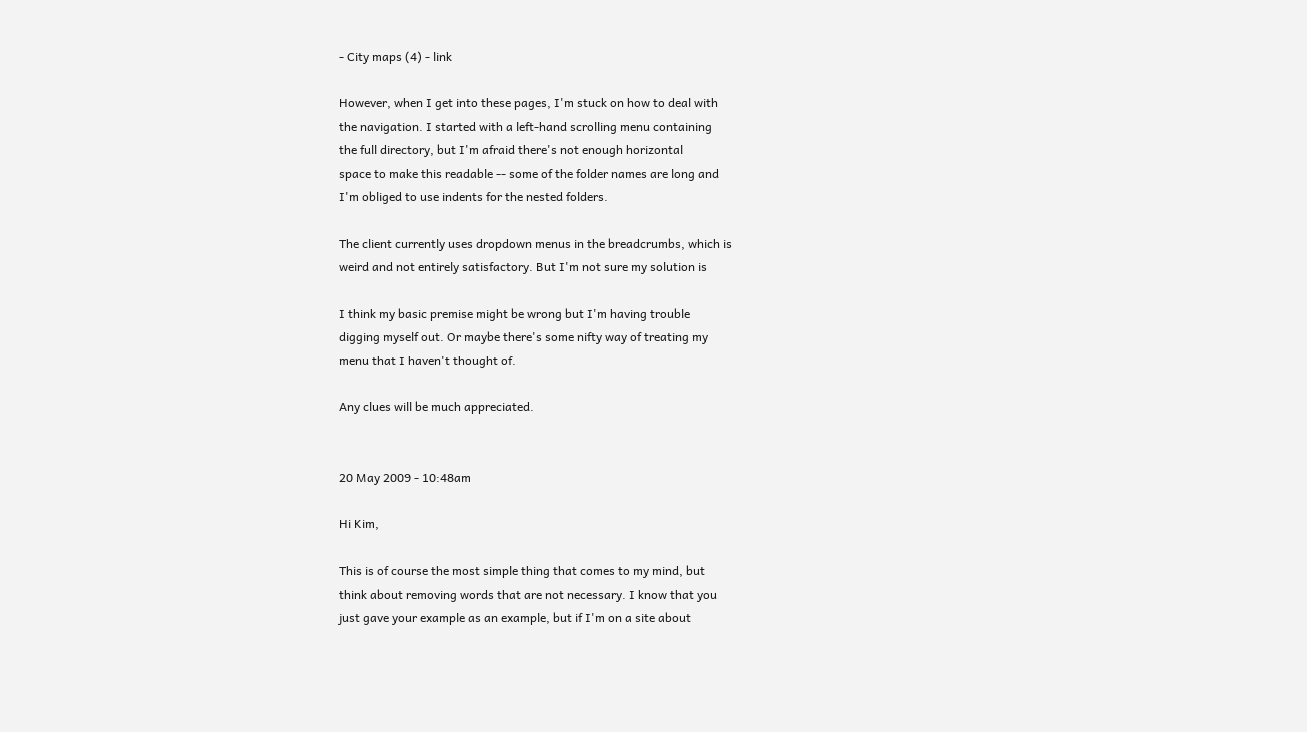- City maps (4) - link

However, when I get into these pages, I'm stuck on how to deal with
the navigation. I started with a left-hand scrolling menu containing
the full directory, but I'm afraid there's not enough horizontal
space to make this readable -- some of the folder names are long and
I'm obliged to use indents for the nested folders.

The client currently uses dropdown menus in the breadcrumbs, which is
weird and not entirely satisfactory. But I'm not sure my solution is

I think my basic premise might be wrong but I'm having trouble
digging myself out. Or maybe there's some nifty way of treating my
menu that I haven't thought of.

Any clues will be much appreciated.


20 May 2009 - 10:48am

Hi Kim,

This is of course the most simple thing that comes to my mind, but
think about removing words that are not necessary. I know that you
just gave your example as an example, but if I'm on a site about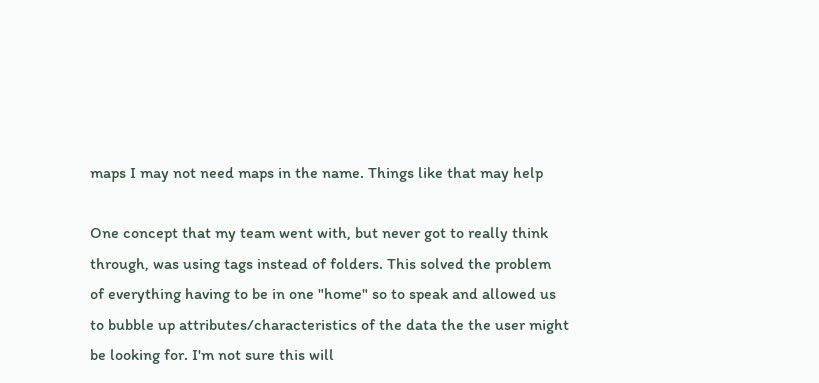maps I may not need maps in the name. Things like that may help

One concept that my team went with, but never got to really think
through, was using tags instead of folders. This solved the problem
of everything having to be in one "home" so to speak and allowed us
to bubble up attributes/characteristics of the data the the user might
be looking for. I'm not sure this will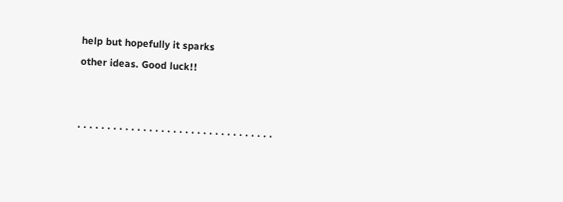help but hopefully it sparks
other ideas. Good luck!!


. . . . . . . . . . . . . . . . . . . . . . . . . . . . . . . . .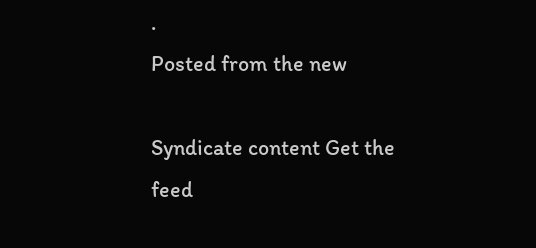.
Posted from the new

Syndicate content Get the feed